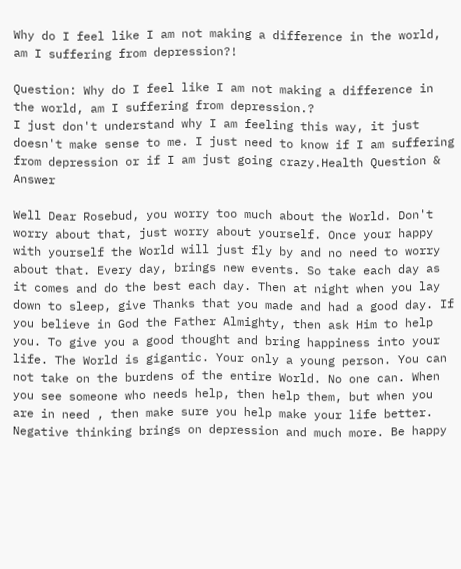Why do I feel like I am not making a difference in the world, am I suffering from depression?!

Question: Why do I feel like I am not making a difference in the world, am I suffering from depression.?
I just don't understand why I am feeling this way, it just doesn't make sense to me. I just need to know if I am suffering from depression or if I am just going crazy.Health Question & Answer

Well Dear Rosebud, you worry too much about the World. Don't worry about that, just worry about yourself. Once your happy with yourself the World will just fly by and no need to worry about that. Every day, brings new events. So take each day as it comes and do the best each day. Then at night when you lay down to sleep, give Thanks that you made and had a good day. If you believe in God the Father Almighty, then ask Him to help you. To give you a good thought and bring happiness into your life. The World is gigantic. Your only a young person. You can not take on the burdens of the entire World. No one can. When you see someone who needs help, then help them, but when you are in need , then make sure you help make your life better. Negative thinking brings on depression and much more. Be happy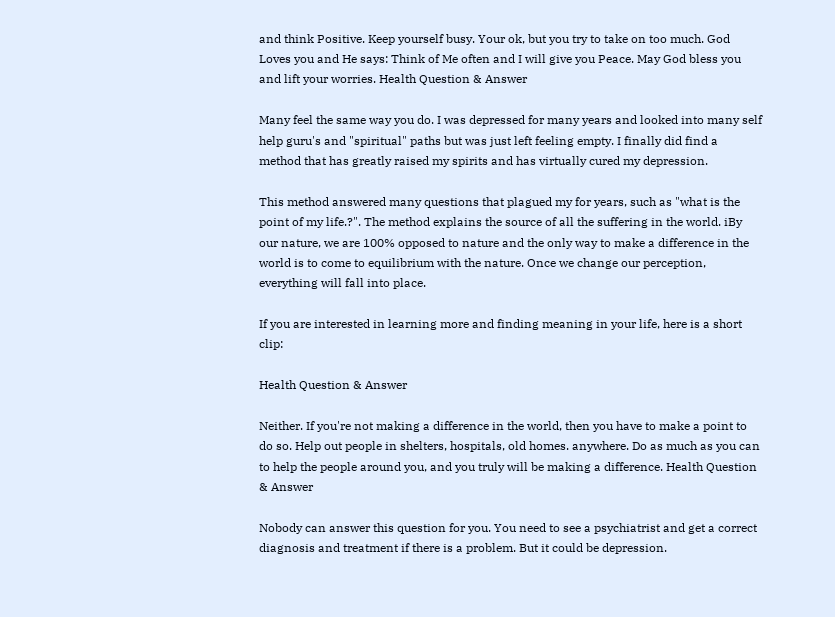and think Positive. Keep yourself busy. Your ok, but you try to take on too much. God Loves you and He says: Think of Me often and I will give you Peace. May God bless you and lift your worries. Health Question & Answer

Many feel the same way you do. I was depressed for many years and looked into many self help guru's and "spiritual" paths but was just left feeling empty. I finally did find a method that has greatly raised my spirits and has virtually cured my depression.

This method answered many questions that plagued my for years, such as "what is the point of my life.?". The method explains the source of all the suffering in the world. iBy our nature, we are 100% opposed to nature and the only way to make a difference in the world is to come to equilibrium with the nature. Once we change our perception, everything will fall into place.

If you are interested in learning more and finding meaning in your life, here is a short clip:

Health Question & Answer

Neither. If you're not making a difference in the world, then you have to make a point to do so. Help out people in shelters, hospitals, old homes. anywhere. Do as much as you can to help the people around you, and you truly will be making a difference. Health Question & Answer

Nobody can answer this question for you. You need to see a psychiatrist and get a correct diagnosis and treatment if there is a problem. But it could be depression.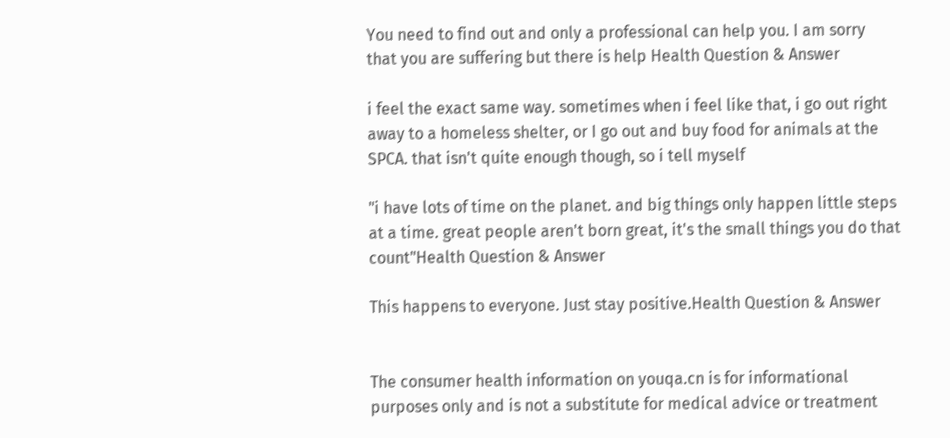You need to find out and only a professional can help you. I am sorry that you are suffering but there is help Health Question & Answer

i feel the exact same way. sometimes when i feel like that, i go out right away to a homeless shelter, or I go out and buy food for animals at the SPCA. that isn't quite enough though, so i tell myself

"i have lots of time on the planet. and big things only happen little steps at a time. great people aren't born great, it's the small things you do that count"Health Question & Answer

This happens to everyone. Just stay positive.Health Question & Answer


The consumer health information on youqa.cn is for informational purposes only and is not a substitute for medical advice or treatment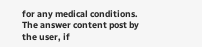for any medical conditions.
The answer content post by the user, if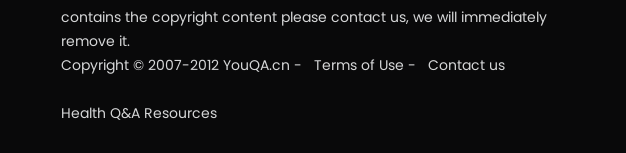contains the copyright content please contact us, we will immediately remove it.
Copyright © 2007-2012 YouQA.cn -   Terms of Use -   Contact us

Health Q&A Resources